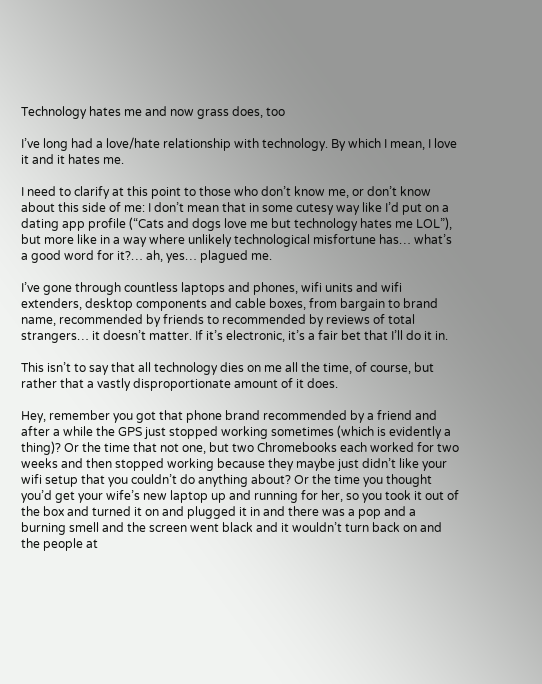Technology hates me and now grass does, too

I’ve long had a love/hate relationship with technology. By which I mean, I love it and it hates me.

I need to clarify at this point to those who don’t know me, or don’t know about this side of me: I don’t mean that in some cutesy way like I’d put on a dating app profile (“Cats and dogs love me but technology hates me LOL”), but more like in a way where unlikely technological misfortune has… what’s a good word for it?… ah, yes… plagued me.

I’ve gone through countless laptops and phones, wifi units and wifi extenders, desktop components and cable boxes, from bargain to brand name, recommended by friends to recommended by reviews of total strangers… it doesn’t matter. If it’s electronic, it’s a fair bet that I’ll do it in.

This isn’t to say that all technology dies on me all the time, of course, but rather that a vastly disproportionate amount of it does.

Hey, remember you got that phone brand recommended by a friend and after a while the GPS just stopped working sometimes (which is evidently a thing)? Or the time that not one, but two Chromebooks each worked for two weeks and then stopped working because they maybe just didn’t like your wifi setup that you couldn’t do anything about? Or the time you thought you’d get your wife’s new laptop up and running for her, so you took it out of the box and turned it on and plugged it in and there was a pop and a burning smell and the screen went black and it wouldn’t turn back on and the people at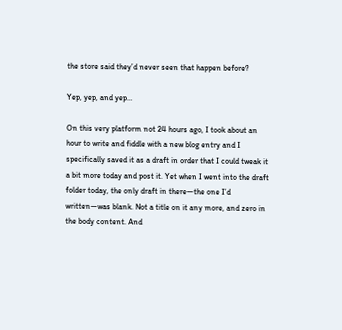the store said they’d never seen that happen before?

Yep, yep, and yep…

On this very platform not 24 hours ago, I took about an hour to write and fiddle with a new blog entry and I specifically saved it as a draft in order that I could tweak it a bit more today and post it. Yet when I went into the draft folder today, the only draft in there—the one I’d written—was blank. Not a title on it any more, and zero in the body content. And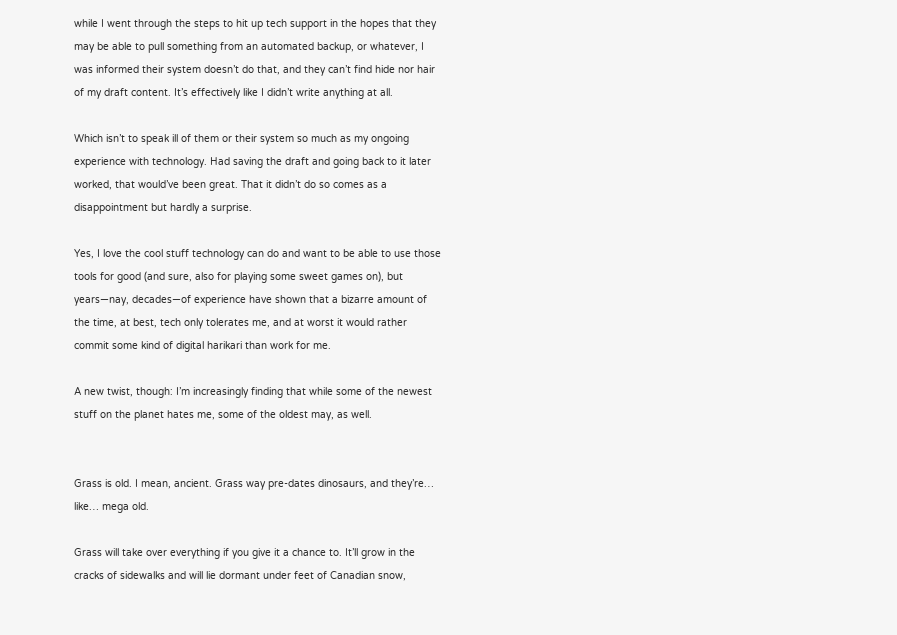while I went through the steps to hit up tech support in the hopes that they may be able to pull something from an automated backup, or whatever, I was informed their system doesn’t do that, and they can’t find hide nor hair of my draft content. It’s effectively like I didn’t write anything at all.

Which isn’t to speak ill of them or their system so much as my ongoing experience with technology. Had saving the draft and going back to it later worked, that would’ve been great. That it didn’t do so comes as a disappointment but hardly a surprise.

Yes, I love the cool stuff technology can do and want to be able to use those tools for good (and sure, also for playing some sweet games on), but years—nay, decades—of experience have shown that a bizarre amount of the time, at best, tech only tolerates me, and at worst it would rather commit some kind of digital harikari than work for me.

A new twist, though: I’m increasingly finding that while some of the newest stuff on the planet hates me, some of the oldest may, as well.


Grass is old. I mean, ancient. Grass way pre-dates dinosaurs, and they’re… like… mega old.

Grass will take over everything if you give it a chance to. It’ll grow in the cracks of sidewalks and will lie dormant under feet of Canadian snow,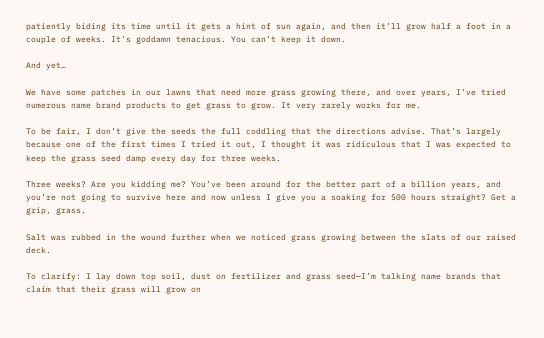patiently biding its time until it gets a hint of sun again, and then it’ll grow half a foot in a couple of weeks. It’s goddamn tenacious. You can’t keep it down.

And yet…

We have some patches in our lawns that need more grass growing there, and over years, I’ve tried numerous name brand products to get grass to grow. It very rarely works for me.

To be fair, I don’t give the seeds the full coddling that the directions advise. That’s largely because one of the first times I tried it out, I thought it was ridiculous that I was expected to keep the grass seed damp every day for three weeks.

Three weeks? Are you kidding me? You’ve been around for the better part of a billion years, and you’re not going to survive here and now unless I give you a soaking for 500 hours straight? Get a grip, grass.

Salt was rubbed in the wound further when we noticed grass growing between the slats of our raised deck.

To clarify: I lay down top soil, dust on fertilizer and grass seed—I’m talking name brands that claim that their grass will grow on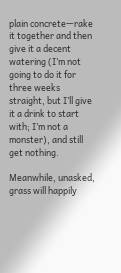plain concrete—rake it together and then give it a decent watering (I’m not going to do it for three weeks straight, but I’ll give it a drink to start with; I’m not a monster), and still get nothing.

Meanwhile, unasked, grass will happily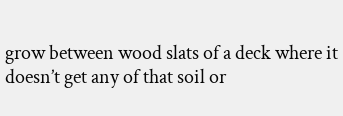grow between wood slats of a deck where it doesn’t get any of that soil or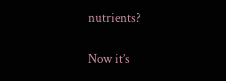nutrients?

Now it’s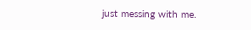just messing with me.